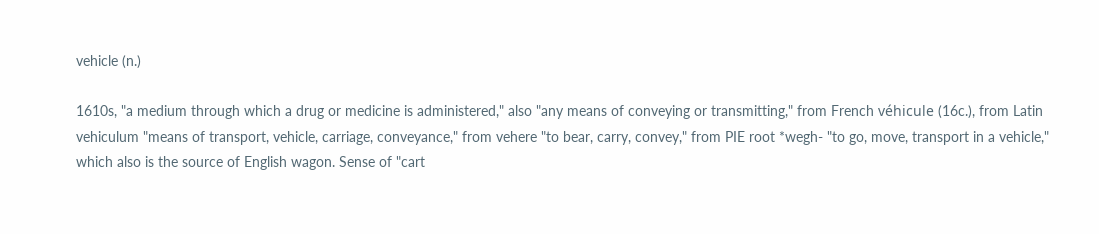vehicle (n.)

1610s, "a medium through which a drug or medicine is administered," also "any means of conveying or transmitting," from French véhicule (16c.), from Latin vehiculum "means of transport, vehicle, carriage, conveyance," from vehere "to bear, carry, convey," from PIE root *wegh- "to go, move, transport in a vehicle," which also is the source of English wagon. Sense of "cart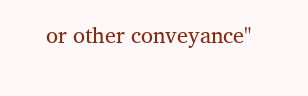or other conveyance"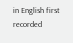in English first recorded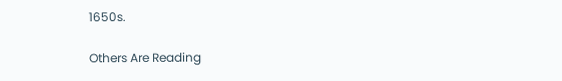1650s.

Others Are Reading